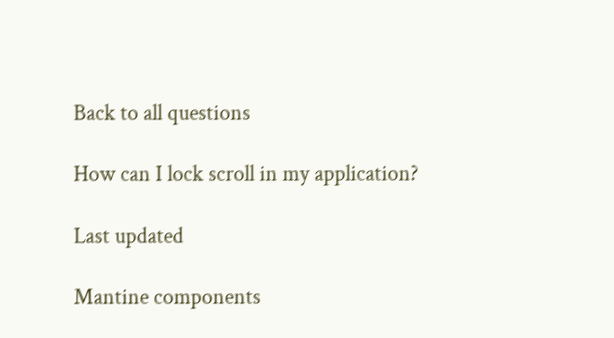Back to all questions

How can I lock scroll in my application?

Last updated

Mantine components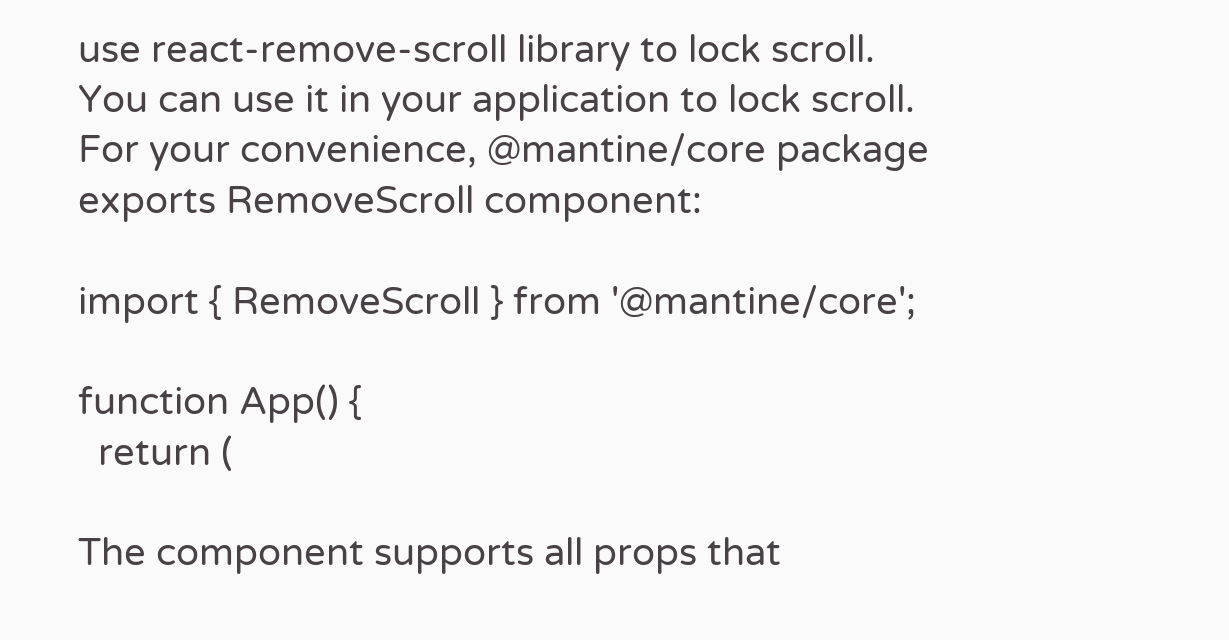use react-remove-scroll library to lock scroll. You can use it in your application to lock scroll. For your convenience, @mantine/core package exports RemoveScroll component:

import { RemoveScroll } from '@mantine/core';

function App() {
  return (

The component supports all props that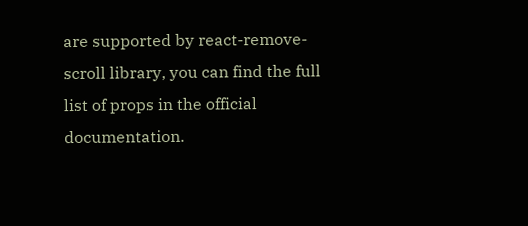are supported by react-remove-scroll library, you can find the full list of props in the official documentation.